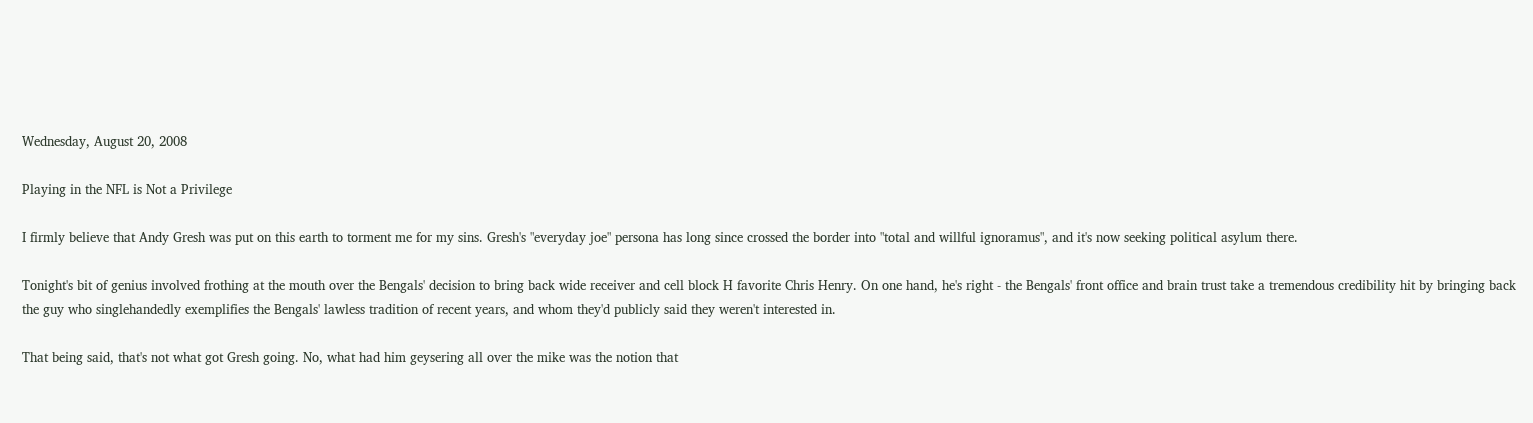Wednesday, August 20, 2008

Playing in the NFL is Not a Privilege

I firmly believe that Andy Gresh was put on this earth to torment me for my sins. Gresh's "everyday joe" persona has long since crossed the border into "total and willful ignoramus", and it's now seeking political asylum there.

Tonight's bit of genius involved frothing at the mouth over the Bengals' decision to bring back wide receiver and cell block H favorite Chris Henry. On one hand, he's right - the Bengals' front office and brain trust take a tremendous credibility hit by bringing back the guy who singlehandedly exemplifies the Bengals' lawless tradition of recent years, and whom they'd publicly said they weren't interested in.

That being said, that's not what got Gresh going. No, what had him geysering all over the mike was the notion that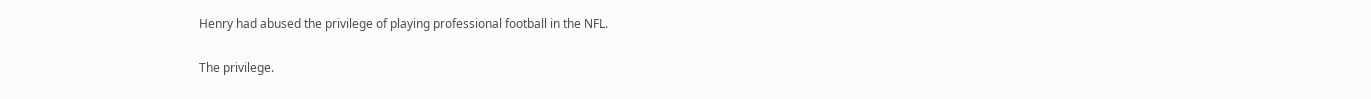Henry had abused the privilege of playing professional football in the NFL.

The privilege.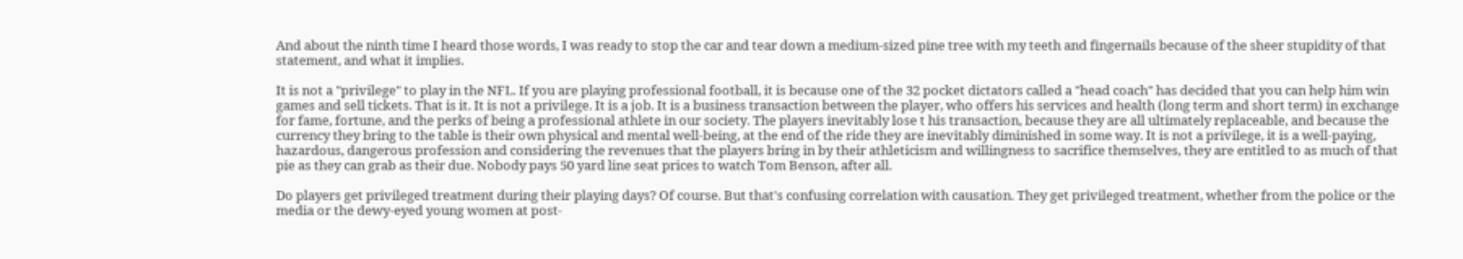And about the ninth time I heard those words, I was ready to stop the car and tear down a medium-sized pine tree with my teeth and fingernails because of the sheer stupidity of that statement, and what it implies.

It is not a "privilege" to play in the NFL. If you are playing professional football, it is because one of the 32 pocket dictators called a "head coach" has decided that you can help him win games and sell tickets. That is it. It is not a privilege. It is a job. It is a business transaction between the player, who offers his services and health (long term and short term) in exchange for fame, fortune, and the perks of being a professional athlete in our society. The players inevitably lose t his transaction, because they are all ultimately replaceable, and because the currency they bring to the table is their own physical and mental well-being, at the end of the ride they are inevitably diminished in some way. It is not a privilege, it is a well-paying, hazardous, dangerous profession and considering the revenues that the players bring in by their athleticism and willingness to sacrifice themselves, they are entitled to as much of that pie as they can grab as their due. Nobody pays 50 yard line seat prices to watch Tom Benson, after all.

Do players get privileged treatment during their playing days? Of course. But that's confusing correlation with causation. They get privileged treatment, whether from the police or the media or the dewy-eyed young women at post-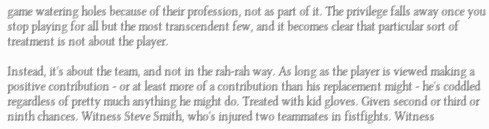game watering holes because of their profession, not as part of it. The privilege falls away once you stop playing for all but the most transcendent few, and it becomes clear that particular sort of treatment is not about the player.

Instead, it's about the team, and not in the rah-rah way. As long as the player is viewed making a positive contribution - or at least more of a contribution than his replacement might - he's coddled regardless of pretty much anything he might do. Treated with kid gloves. Given second or third or ninth chances. Witness Steve Smith, who's injured two teammates in fistfights. Witness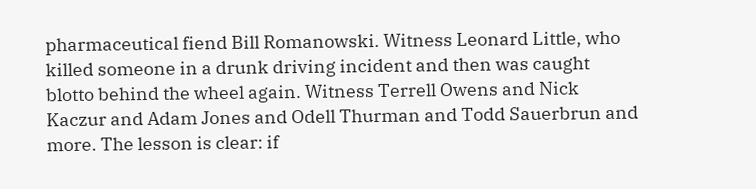pharmaceutical fiend Bill Romanowski. Witness Leonard Little, who killed someone in a drunk driving incident and then was caught blotto behind the wheel again. Witness Terrell Owens and Nick Kaczur and Adam Jones and Odell Thurman and Todd Sauerbrun and more. The lesson is clear: if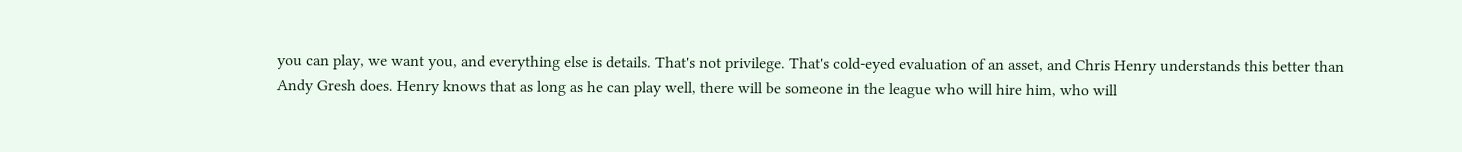you can play, we want you, and everything else is details. That's not privilege. That's cold-eyed evaluation of an asset, and Chris Henry understands this better than Andy Gresh does. Henry knows that as long as he can play well, there will be someone in the league who will hire him, who will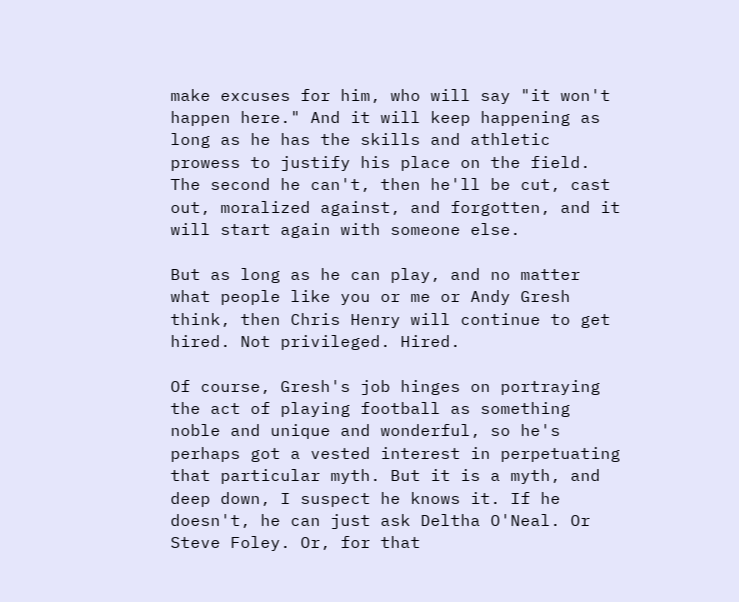make excuses for him, who will say "it won't happen here." And it will keep happening as long as he has the skills and athletic prowess to justify his place on the field. The second he can't, then he'll be cut, cast out, moralized against, and forgotten, and it will start again with someone else.

But as long as he can play, and no matter what people like you or me or Andy Gresh think, then Chris Henry will continue to get hired. Not privileged. Hired.

Of course, Gresh's job hinges on portraying the act of playing football as something noble and unique and wonderful, so he's perhaps got a vested interest in perpetuating that particular myth. But it is a myth, and deep down, I suspect he knows it. If he doesn't, he can just ask Deltha O'Neal. Or Steve Foley. Or, for that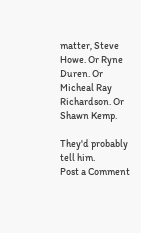matter, Steve Howe. Or Ryne Duren. Or Micheal Ray Richardson. Or Shawn Kemp.

They'd probably tell him.
Post a Comment